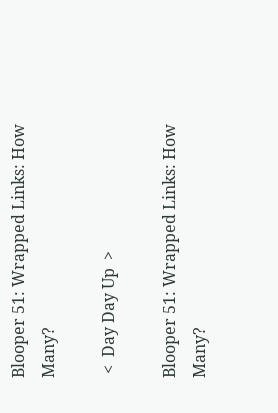Blooper 51: Wrapped Links: How Many?

 <  Day Day Up  >

Blooper 51: Wrapped Links: How Many?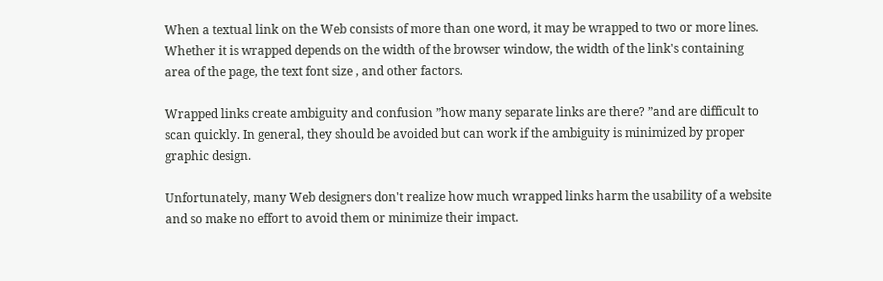When a textual link on the Web consists of more than one word, it may be wrapped to two or more lines. Whether it is wrapped depends on the width of the browser window, the width of the link's containing area of the page, the text font size , and other factors.

Wrapped links create ambiguity and confusion ”how many separate links are there? ”and are difficult to scan quickly. In general, they should be avoided but can work if the ambiguity is minimized by proper graphic design.

Unfortunately, many Web designers don't realize how much wrapped links harm the usability of a website and so make no effort to avoid them or minimize their impact.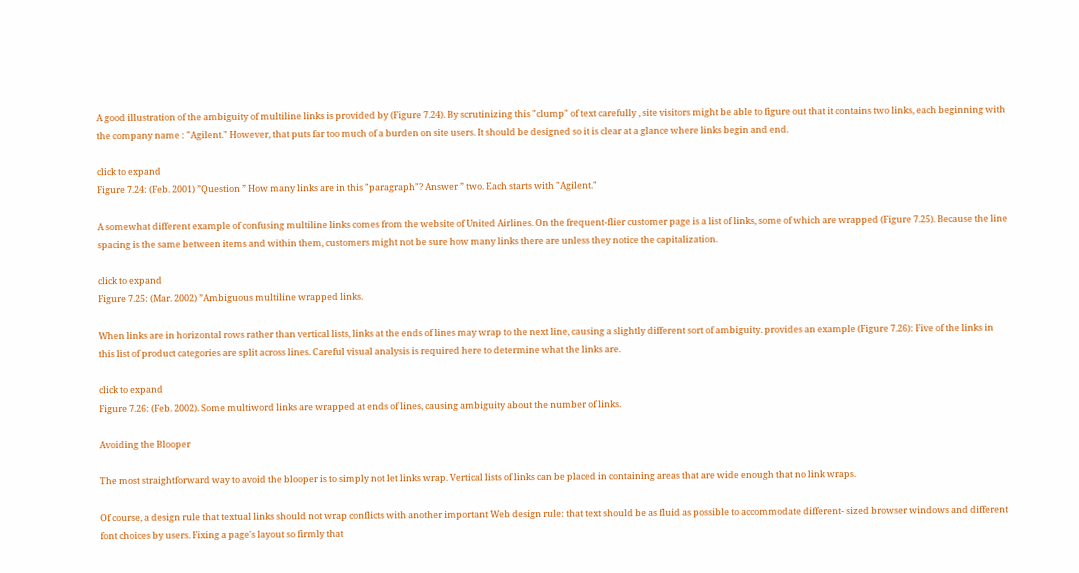A good illustration of the ambiguity of multiline links is provided by (Figure 7.24). By scrutinizing this "clump" of text carefully , site visitors might be able to figure out that it contains two links, each beginning with the company name : "Agilent." However, that puts far too much of a burden on site users. It should be designed so it is clear at a glance where links begin and end.

click to expand
Figure 7.24: (Feb. 2001) ”Question ” How many links are in this "paragraph"? Answer ” two. Each starts with "Agilent."

A somewhat different example of confusing multiline links comes from the website of United Airlines. On the frequent-flier customer page is a list of links, some of which are wrapped (Figure 7.25). Because the line spacing is the same between items and within them, customers might not be sure how many links there are unless they notice the capitalization.

click to expand
Figure 7.25: (Mar. 2002) ”Ambiguous multiline wrapped links.

When links are in horizontal rows rather than vertical lists, links at the ends of lines may wrap to the next line, causing a slightly different sort of ambiguity. provides an example (Figure 7.26): Five of the links in this list of product categories are split across lines. Careful visual analysis is required here to determine what the links are.

click to expand
Figure 7.26: (Feb. 2002). Some multiword links are wrapped at ends of lines, causing ambiguity about the number of links.

Avoiding the Blooper

The most straightforward way to avoid the blooper is to simply not let links wrap. Vertical lists of links can be placed in containing areas that are wide enough that no link wraps.

Of course, a design rule that textual links should not wrap conflicts with another important Web design rule: that text should be as fluid as possible to accommodate different- sized browser windows and different font choices by users. Fixing a page's layout so firmly that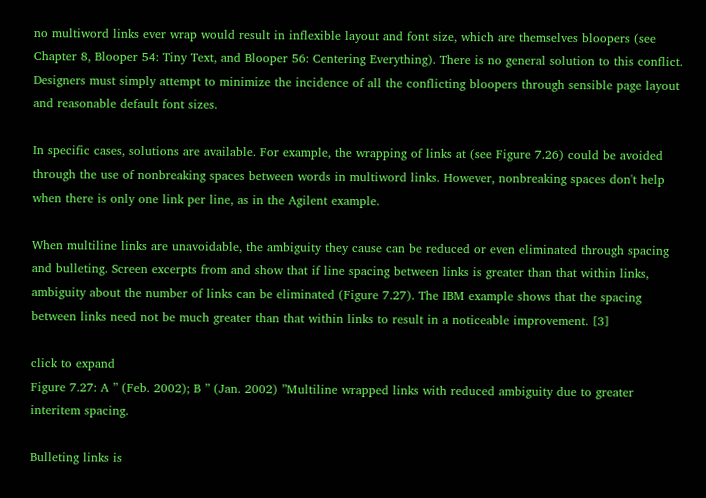no multiword links ever wrap would result in inflexible layout and font size, which are themselves bloopers (see Chapter 8, Blooper 54: Tiny Text, and Blooper 56: Centering Everything). There is no general solution to this conflict. Designers must simply attempt to minimize the incidence of all the conflicting bloopers through sensible page layout and reasonable default font sizes.

In specific cases, solutions are available. For example, the wrapping of links at (see Figure 7.26) could be avoided through the use of nonbreaking spaces between words in multiword links. However, nonbreaking spaces don't help when there is only one link per line, as in the Agilent example.

When multiline links are unavoidable, the ambiguity they cause can be reduced or even eliminated through spacing and bulleting. Screen excerpts from and show that if line spacing between links is greater than that within links, ambiguity about the number of links can be eliminated (Figure 7.27). The IBM example shows that the spacing between links need not be much greater than that within links to result in a noticeable improvement. [3]

click to expand
Figure 7.27: A ” (Feb. 2002); B ” (Jan. 2002) ”Multiline wrapped links with reduced ambiguity due to greater interitem spacing.

Bulleting links is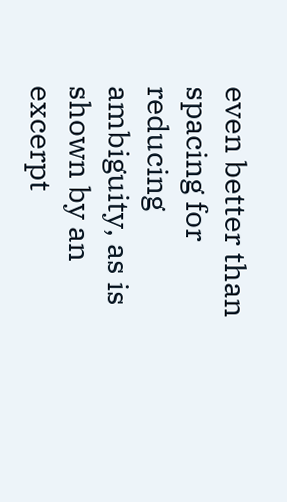even better than spacing for reducing ambiguity, as is shown by an excerpt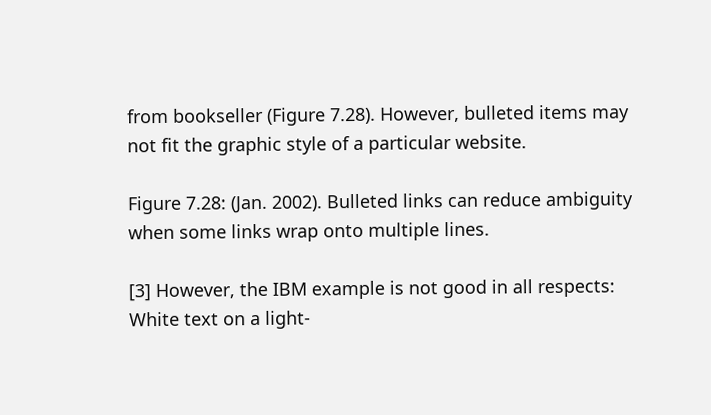from bookseller (Figure 7.28). However, bulleted items may not fit the graphic style of a particular website.

Figure 7.28: (Jan. 2002). Bulleted links can reduce ambiguity when some links wrap onto multiple lines.

[3] However, the IBM example is not good in all respects: White text on a light-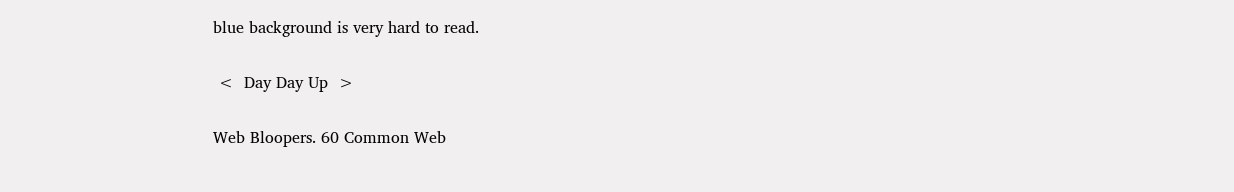blue background is very hard to read.

 <  Day Day Up  >

Web Bloopers. 60 Common Web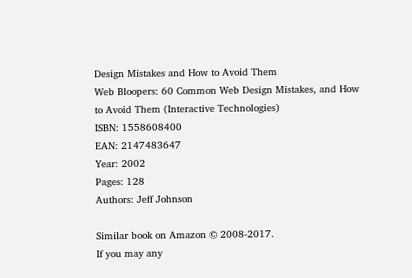Design Mistakes and How to Avoid Them
Web Bloopers: 60 Common Web Design Mistakes, and How to Avoid Them (Interactive Technologies)
ISBN: 1558608400
EAN: 2147483647
Year: 2002
Pages: 128
Authors: Jeff Johnson

Similar book on Amazon © 2008-2017.
If you may any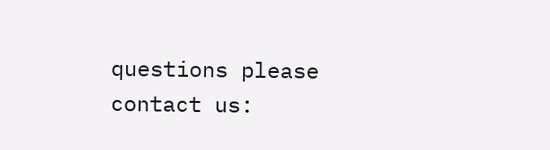questions please contact us: